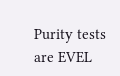Purity tests are EVEL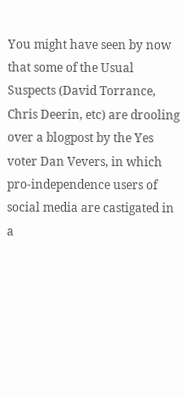You might have seen by now that some of the Usual Suspects (David Torrance, Chris Deerin, etc) are drooling over a blogpost by the Yes voter Dan Vevers, in which pro-independence users of social media are castigated in a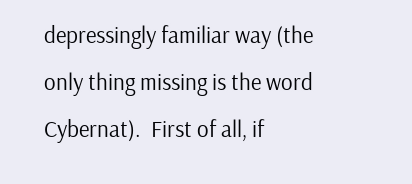depressingly familiar way (the only thing missing is the word Cybernat).  First of all, if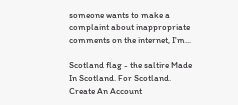someone wants to make a complaint about inappropriate comments on the internet, I'm...

Scotland flag - the saltire Made In Scotland. For Scotland.
Create An Account